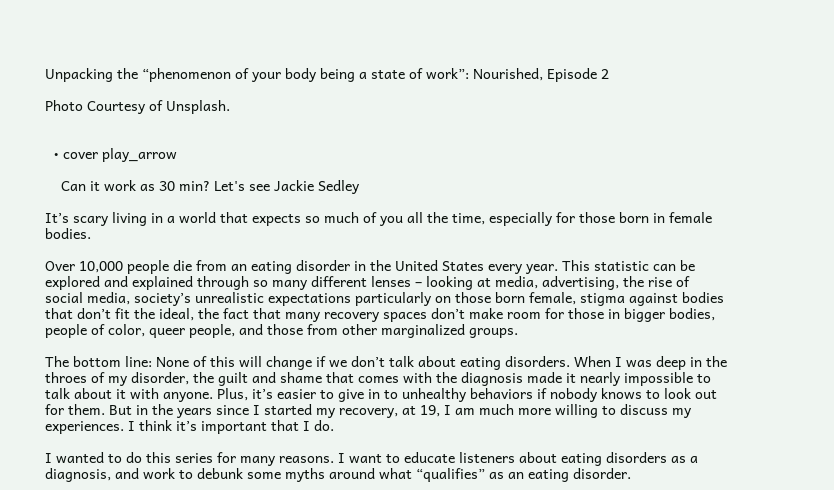Unpacking the “phenomenon of your body being a state of work”: Nourished, Episode 2

Photo Courtesy of Unsplash.


  • cover play_arrow

    Can it work as 30 min? Let's see Jackie Sedley

It’s scary living in a world that expects so much of you all the time, especially for those born in female bodies.

Over 10,000 people die from an eating disorder in the United States every year. This statistic can be explored and explained through so many different lenses – looking at media, advertising, the rise of social media, society’s unrealistic expectations particularly on those born female, stigma against bodies that don’t fit the ideal, the fact that many recovery spaces don’t make room for those in bigger bodies, people of color, queer people, and those from other marginalized groups.

The bottom line: None of this will change if we don’t talk about eating disorders. When I was deep in the throes of my disorder, the guilt and shame that comes with the diagnosis made it nearly impossible to talk about it with anyone. Plus, it’s easier to give in to unhealthy behaviors if nobody knows to look out for them. But in the years since I started my recovery, at 19, I am much more willing to discuss my experiences. I think it’s important that I do.

I wanted to do this series for many reasons. I want to educate listeners about eating disorders as a diagnosis, and work to debunk some myths around what “qualifies” as an eating disorder.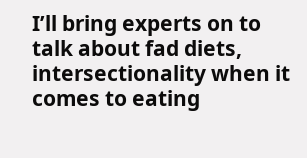I’ll bring experts on to talk about fad diets, intersectionality when it comes to eating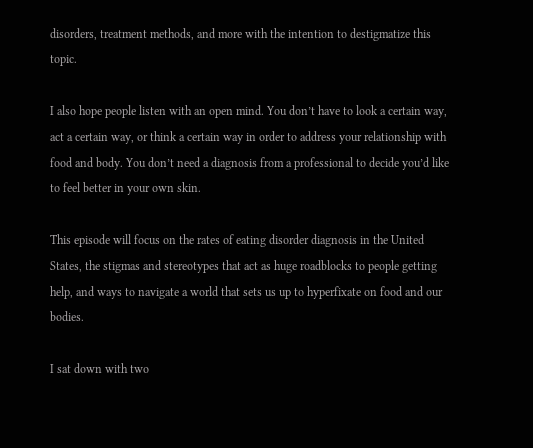disorders, treatment methods, and more with the intention to destigmatize this topic.

I also hope people listen with an open mind. You don’t have to look a certain way, act a certain way, or think a certain way in order to address your relationship with food and body. You don’t need a diagnosis from a professional to decide you’d like to feel better in your own skin.

This episode will focus on the rates of eating disorder diagnosis in the United States, the stigmas and stereotypes that act as huge roadblocks to people getting help, and ways to navigate a world that sets us up to hyperfixate on food and our bodies.

I sat down with two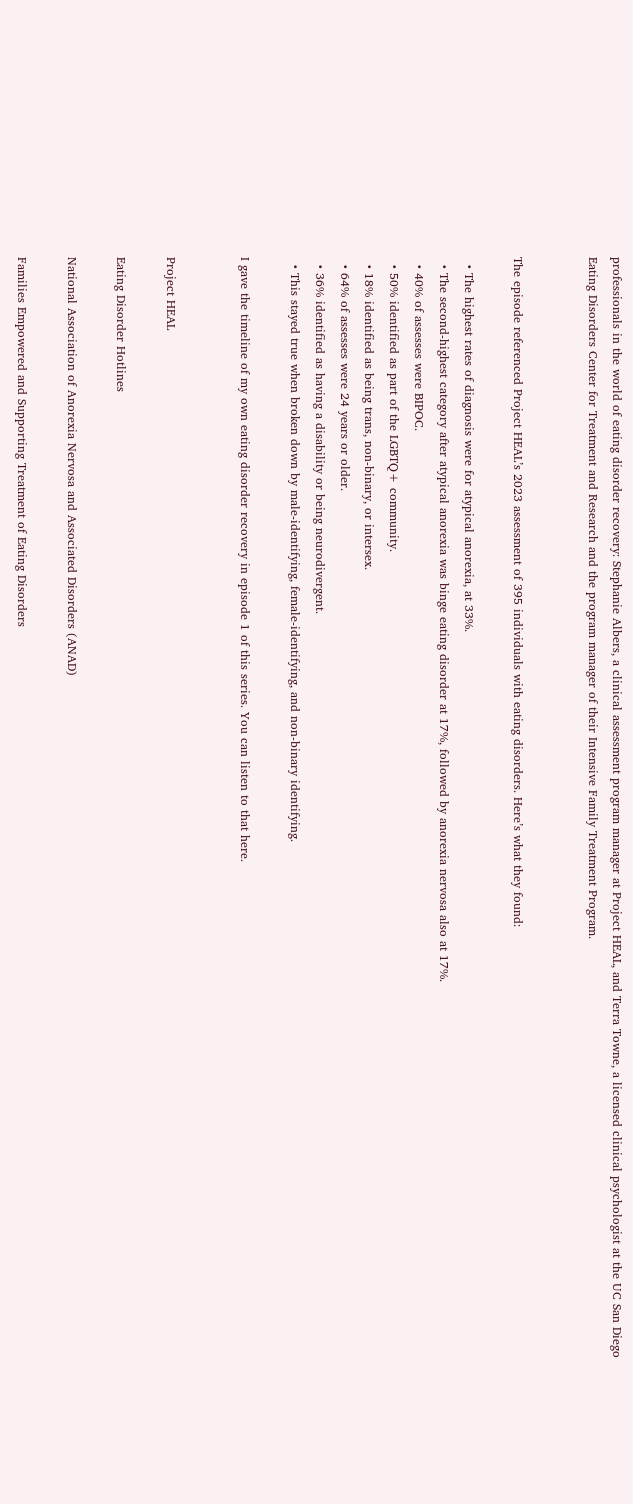professionals in the world of eating disorder recovery: Stephanie Albers, a clinical assessment program manager at Project HEAL, and Terra Towne, a licensed clinical psychologist at the UC San Diego Eating Disorders Center for Treatment and Research and the program manager of their Intensive Family Treatment Program.


The episode referenced Project HEAL’s 2023 assessment of 395 individuals with eating disorders. Here’s what they found:

  • The highest rates of diagnosis were for atypical anorexia, at 33%.
  • The second-highest category after atypical anorexia was binge eating disorder at 17%, followed by anorexia nervosa also at 17%.
  • 40% of assesses were BIPOC.
  • 50% identified as part of the LGBTQ+ community.
  • 18% identified as being trans, non-binary, or intersex.
  • 64% of assesses were 24 years or older.
  • 36% identified as having a disability or being neurodivergent.
  • This stayed true when broken down by male-identifying, female-identifying, and non-binary identifying.

I gave the timeline of my own eating disorder recovery in episode 1 of this series. You can listen to that here.


Project HEAL

Eating Disorder Hotlines

National Association of Anorexia Nervosa and Associated Disorders (ANAD)

Families Empowered and Supporting Treatment of Eating Disorders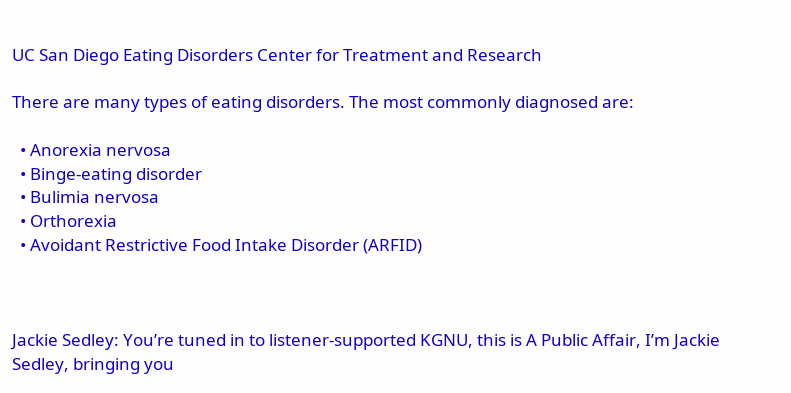UC San Diego Eating Disorders Center for Treatment and Research

There are many types of eating disorders. The most commonly diagnosed are:

  • Anorexia nervosa
  • Binge-eating disorder
  • Bulimia nervosa
  • Orthorexia
  • Avoidant Restrictive Food Intake Disorder (ARFID)



Jackie Sedley: You’re tuned in to listener-supported KGNU, this is A Public Affair, I’m Jackie Sedley, bringing you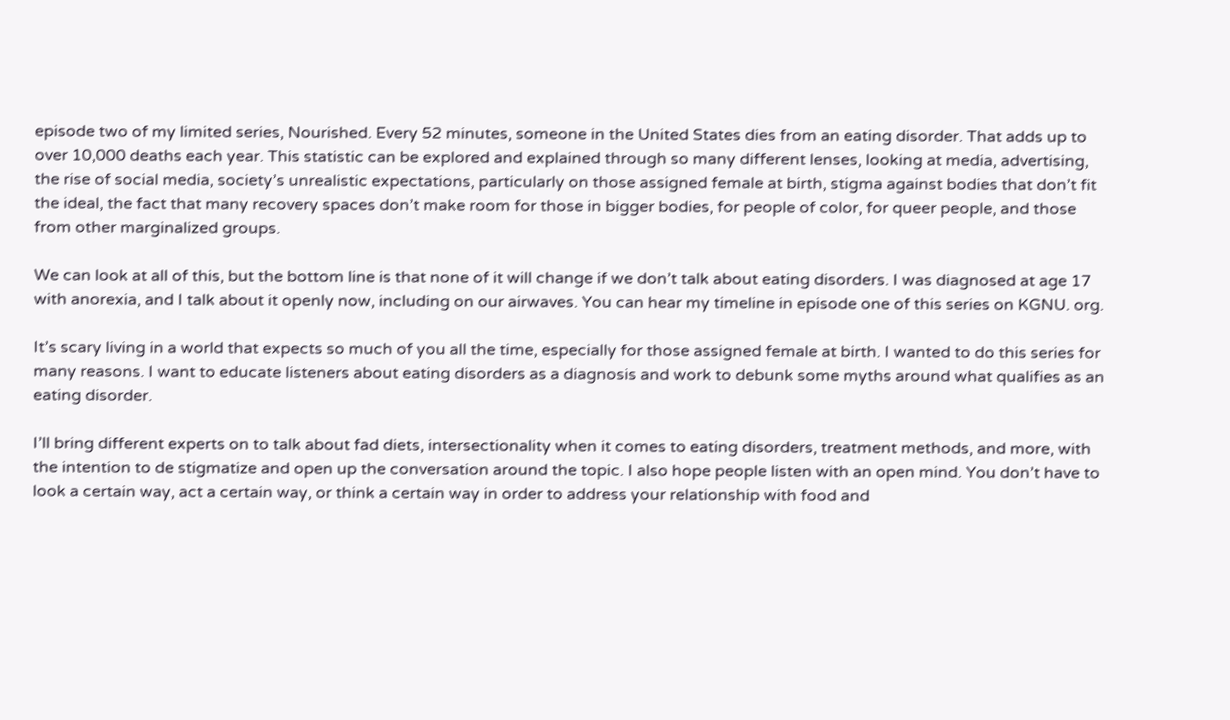episode two of my limited series, Nourished. Every 52 minutes, someone in the United States dies from an eating disorder. That adds up to over 10,000 deaths each year. This statistic can be explored and explained through so many different lenses, looking at media, advertising, the rise of social media, society’s unrealistic expectations, particularly on those assigned female at birth, stigma against bodies that don’t fit the ideal, the fact that many recovery spaces don’t make room for those in bigger bodies, for people of color, for queer people, and those from other marginalized groups.

We can look at all of this, but the bottom line is that none of it will change if we don’t talk about eating disorders. I was diagnosed at age 17 with anorexia, and I talk about it openly now, including on our airwaves. You can hear my timeline in episode one of this series on KGNU. org.

It’s scary living in a world that expects so much of you all the time, especially for those assigned female at birth. I wanted to do this series for many reasons. I want to educate listeners about eating disorders as a diagnosis and work to debunk some myths around what qualifies as an eating disorder.

I’ll bring different experts on to talk about fad diets, intersectionality when it comes to eating disorders, treatment methods, and more, with the intention to de stigmatize and open up the conversation around the topic. I also hope people listen with an open mind. You don’t have to look a certain way, act a certain way, or think a certain way in order to address your relationship with food and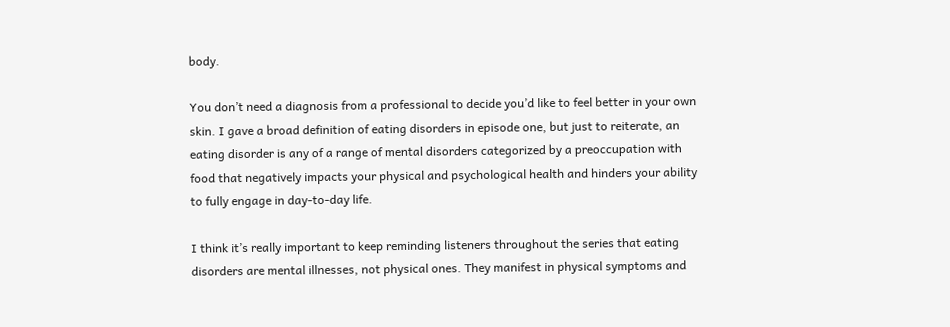body.

You don’t need a diagnosis from a professional to decide you’d like to feel better in your own skin. I gave a broad definition of eating disorders in episode one, but just to reiterate, an eating disorder is any of a range of mental disorders categorized by a preoccupation with food that negatively impacts your physical and psychological health and hinders your ability to fully engage in day-to-day life.

I think it’s really important to keep reminding listeners throughout the series that eating disorders are mental illnesses, not physical ones. They manifest in physical symptoms and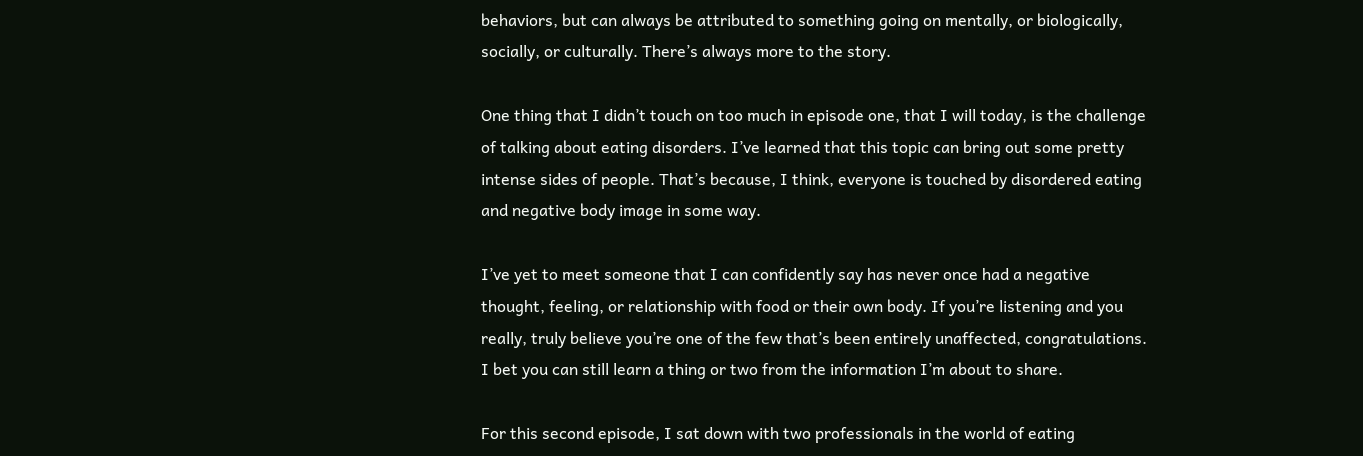behaviors, but can always be attributed to something going on mentally, or biologically, socially, or culturally. There’s always more to the story.

One thing that I didn’t touch on too much in episode one, that I will today, is the challenge of talking about eating disorders. I’ve learned that this topic can bring out some pretty intense sides of people. That’s because, I think, everyone is touched by disordered eating and negative body image in some way.

I’ve yet to meet someone that I can confidently say has never once had a negative thought, feeling, or relationship with food or their own body. If you’re listening and you really, truly believe you’re one of the few that’s been entirely unaffected, congratulations. I bet you can still learn a thing or two from the information I’m about to share.

For this second episode, I sat down with two professionals in the world of eating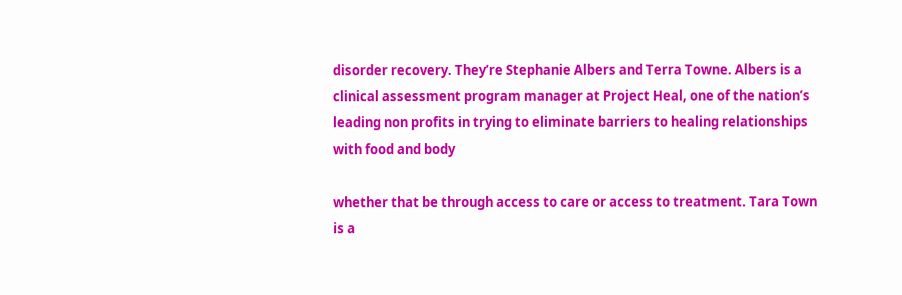disorder recovery. They’re Stephanie Albers and Terra Towne. Albers is a clinical assessment program manager at Project Heal, one of the nation’s leading non profits in trying to eliminate barriers to healing relationships with food and body

whether that be through access to care or access to treatment. Tara Town is a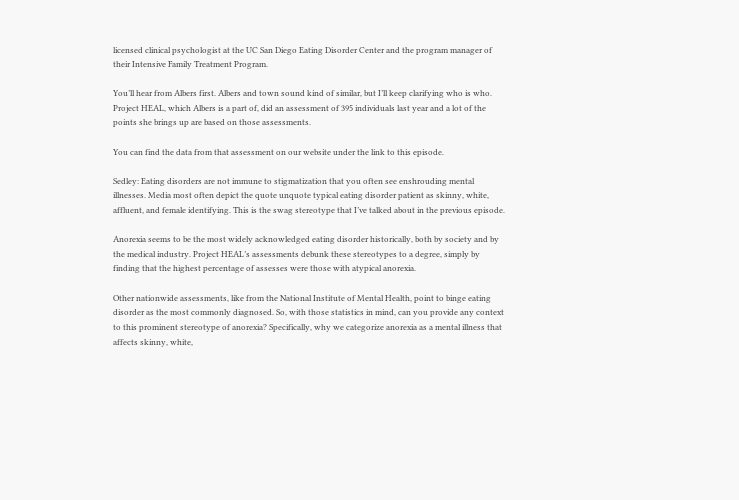licensed clinical psychologist at the UC San Diego Eating Disorder Center and the program manager of their Intensive Family Treatment Program.

You’ll hear from Albers first. Albers and town sound kind of similar, but I’ll keep clarifying who is who. Project HEAL, which Albers is a part of, did an assessment of 395 individuals last year and a lot of the points she brings up are based on those assessments.

You can find the data from that assessment on our website under the link to this episode.

Sedley: Eating disorders are not immune to stigmatization that you often see enshrouding mental illnesses. Media most often depict the quote unquote typical eating disorder patient as skinny, white, affluent, and female identifying. This is the swag stereotype that I’ve talked about in the previous episode.

Anorexia seems to be the most widely acknowledged eating disorder historically, both by society and by the medical industry. Project HEAL’s assessments debunk these stereotypes to a degree, simply by finding that the highest percentage of assesses were those with atypical anorexia.

Other nationwide assessments, like from the National Institute of Mental Health, point to binge eating disorder as the most commonly diagnosed. So, with those statistics in mind, can you provide any context to this prominent stereotype of anorexia? Specifically, why we categorize anorexia as a mental illness that affects skinny, white,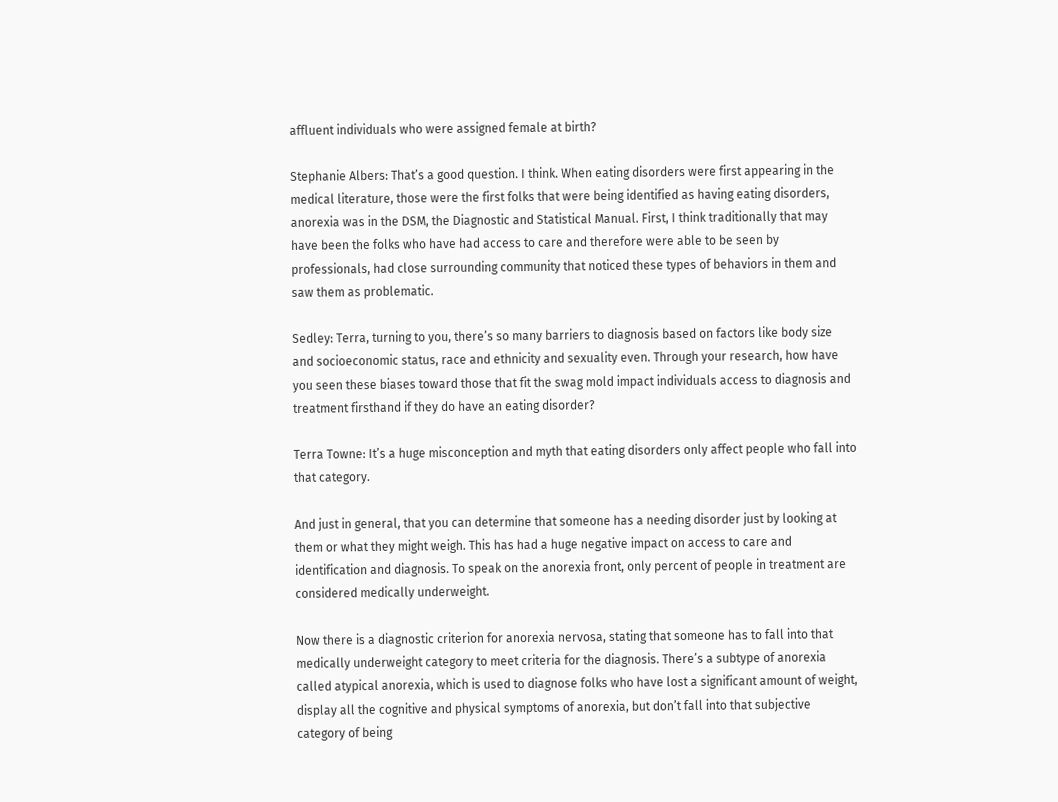affluent individuals who were assigned female at birth?

Stephanie Albers: That’s a good question. I think. When eating disorders were first appearing in the medical literature, those were the first folks that were being identified as having eating disorders, anorexia was in the DSM, the Diagnostic and Statistical Manual. First, I think traditionally that may have been the folks who have had access to care and therefore were able to be seen by professionals, had close surrounding community that noticed these types of behaviors in them and saw them as problematic.

Sedley: Terra, turning to you, there’s so many barriers to diagnosis based on factors like body size and socioeconomic status, race and ethnicity and sexuality even. Through your research, how have you seen these biases toward those that fit the swag mold impact individuals access to diagnosis and treatment firsthand if they do have an eating disorder?

Terra Towne: It’s a huge misconception and myth that eating disorders only affect people who fall into that category.

And just in general, that you can determine that someone has a needing disorder just by looking at them or what they might weigh. This has had a huge negative impact on access to care and identification and diagnosis. To speak on the anorexia front, only percent of people in treatment are considered medically underweight.

Now there is a diagnostic criterion for anorexia nervosa, stating that someone has to fall into that medically underweight category to meet criteria for the diagnosis. There’s a subtype of anorexia called atypical anorexia, which is used to diagnose folks who have lost a significant amount of weight, display all the cognitive and physical symptoms of anorexia, but don’t fall into that subjective category of being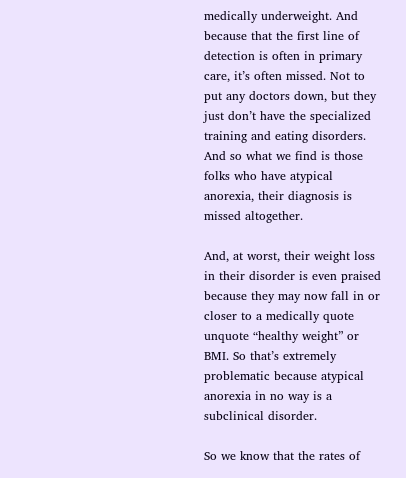medically underweight. And because that the first line of detection is often in primary care, it’s often missed. Not to put any doctors down, but they just don’t have the specialized training and eating disorders. And so what we find is those folks who have atypical anorexia, their diagnosis is missed altogether.

And, at worst, their weight loss in their disorder is even praised because they may now fall in or closer to a medically quote unquote “healthy weight” or BMI. So that’s extremely problematic because atypical anorexia in no way is a subclinical disorder.

So we know that the rates of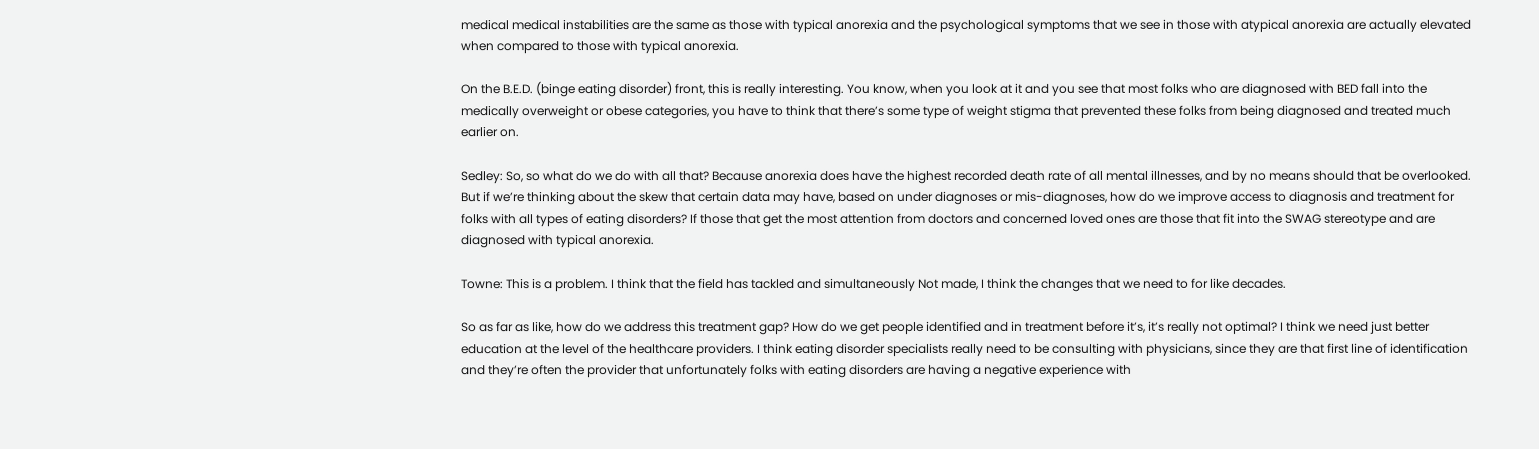medical medical instabilities are the same as those with typical anorexia and the psychological symptoms that we see in those with atypical anorexia are actually elevated when compared to those with typical anorexia.

On the B.E.D. (binge eating disorder) front, this is really interesting. You know, when you look at it and you see that most folks who are diagnosed with BED fall into the medically overweight or obese categories, you have to think that there’s some type of weight stigma that prevented these folks from being diagnosed and treated much earlier on.

Sedley: So, so what do we do with all that? Because anorexia does have the highest recorded death rate of all mental illnesses, and by no means should that be overlooked. But if we’re thinking about the skew that certain data may have, based on under diagnoses or mis-diagnoses, how do we improve access to diagnosis and treatment for folks with all types of eating disorders? If those that get the most attention from doctors and concerned loved ones are those that fit into the SWAG stereotype and are diagnosed with typical anorexia.

Towne: This is a problem. I think that the field has tackled and simultaneously Not made, I think the changes that we need to for like decades.

So as far as like, how do we address this treatment gap? How do we get people identified and in treatment before it’s, it’s really not optimal? I think we need just better education at the level of the healthcare providers. I think eating disorder specialists really need to be consulting with physicians, since they are that first line of identification and they’re often the provider that unfortunately folks with eating disorders are having a negative experience with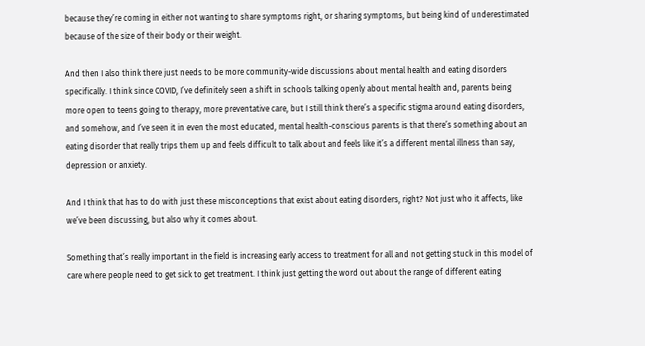because they’re coming in either not wanting to share symptoms right, or sharing symptoms, but being kind of underestimated because of the size of their body or their weight.

And then I also think there just needs to be more community-wide discussions about mental health and eating disorders specifically. I think since COVID, I’ve definitely seen a shift in schools talking openly about mental health and, parents being more open to teens going to therapy, more preventative care, but I still think there’s a specific stigma around eating disorders, and somehow, and I’ve seen it in even the most educated, mental health-conscious parents is that there’s something about an eating disorder that really trips them up and feels difficult to talk about and feels like it’s a different mental illness than say, depression or anxiety.

And I think that has to do with just these misconceptions that exist about eating disorders, right? Not just who it affects, like we’ve been discussing, but also why it comes about.

Something that’s really important in the field is increasing early access to treatment for all and not getting stuck in this model of care where people need to get sick to get treatment. I think just getting the word out about the range of different eating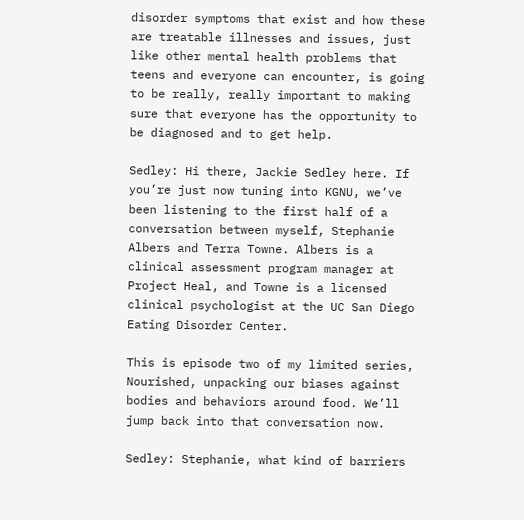disorder symptoms that exist and how these are treatable illnesses and issues, just like other mental health problems that teens and everyone can encounter, is going to be really, really important to making sure that everyone has the opportunity to be diagnosed and to get help.

Sedley: Hi there, Jackie Sedley here. If you’re just now tuning into KGNU, we’ve been listening to the first half of a conversation between myself, Stephanie Albers and Terra Towne. Albers is a clinical assessment program manager at Project Heal, and Towne is a licensed clinical psychologist at the UC San Diego Eating Disorder Center.

This is episode two of my limited series, Nourished, unpacking our biases against bodies and behaviors around food. We’ll jump back into that conversation now.

Sedley: Stephanie, what kind of barriers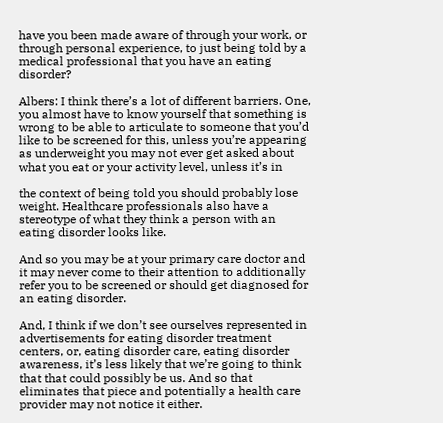have you been made aware of through your work, or through personal experience, to just being told by a medical professional that you have an eating disorder?

Albers: I think there’s a lot of different barriers. One, you almost have to know yourself that something is wrong to be able to articulate to someone that you’d like to be screened for this, unless you’re appearing as underweight you may not ever get asked about what you eat or your activity level, unless it’s in

the context of being told you should probably lose weight. Healthcare professionals also have a stereotype of what they think a person with an eating disorder looks like.

And so you may be at your primary care doctor and it may never come to their attention to additionally refer you to be screened or should get diagnosed for an eating disorder.

And, I think if we don’t see ourselves represented in advertisements for eating disorder treatment centers, or, eating disorder care, eating disorder awareness, it’s less likely that we’re going to think that that could possibly be us. And so that eliminates that piece and potentially a health care provider may not notice it either.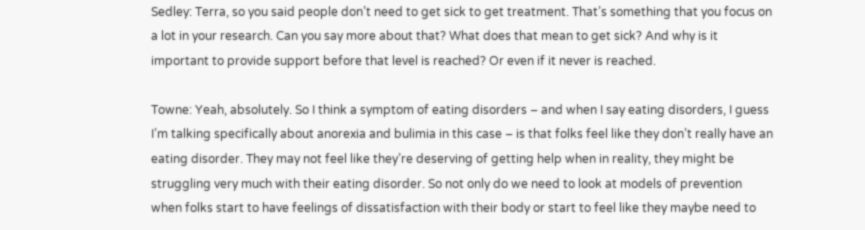Sedley: Terra, so you said people don’t need to get sick to get treatment. That’s something that you focus on a lot in your research. Can you say more about that? What does that mean to get sick? And why is it important to provide support before that level is reached? Or even if it never is reached.

Towne: Yeah, absolutely. So I think a symptom of eating disorders – and when I say eating disorders, I guess I’m talking specifically about anorexia and bulimia in this case – is that folks feel like they don’t really have an eating disorder. They may not feel like they’re deserving of getting help when in reality, they might be struggling very much with their eating disorder. So not only do we need to look at models of prevention when folks start to have feelings of dissatisfaction with their body or start to feel like they maybe need to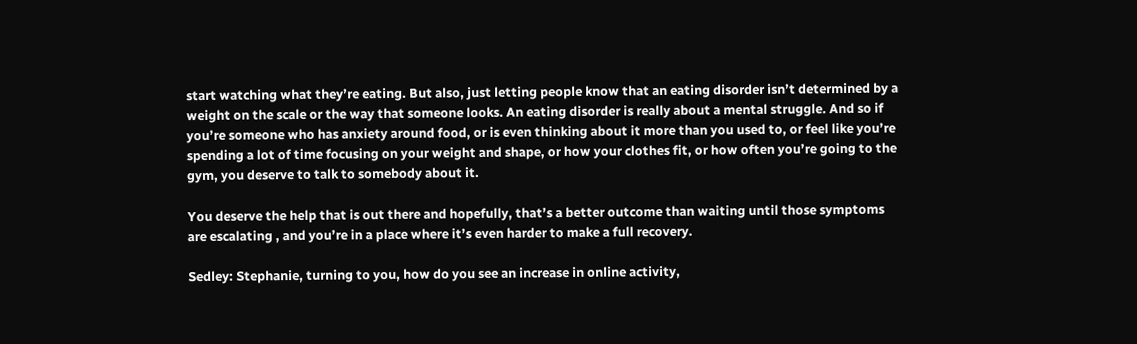start watching what they’re eating. But also, just letting people know that an eating disorder isn’t determined by a weight on the scale or the way that someone looks. An eating disorder is really about a mental struggle. And so if you’re someone who has anxiety around food, or is even thinking about it more than you used to, or feel like you’re spending a lot of time focusing on your weight and shape, or how your clothes fit, or how often you’re going to the gym, you deserve to talk to somebody about it.

You deserve the help that is out there and hopefully, that’s a better outcome than waiting until those symptoms are escalating , and you’re in a place where it’s even harder to make a full recovery.

Sedley: Stephanie, turning to you, how do you see an increase in online activity,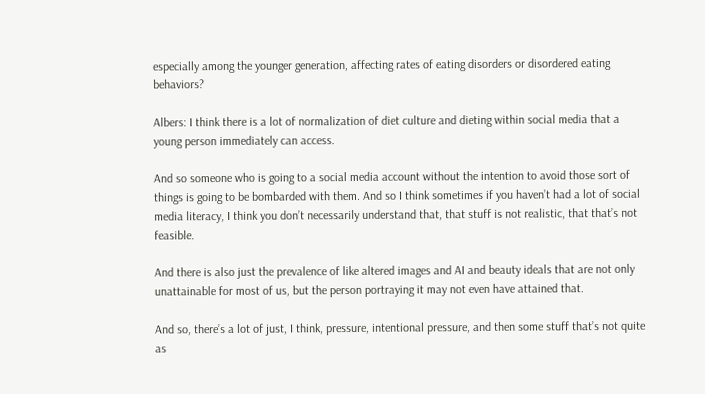especially among the younger generation, affecting rates of eating disorders or disordered eating behaviors?

Albers: I think there is a lot of normalization of diet culture and dieting within social media that a young person immediately can access.

And so someone who is going to a social media account without the intention to avoid those sort of things is going to be bombarded with them. And so I think sometimes if you haven’t had a lot of social media literacy, I think you don’t necessarily understand that, that stuff is not realistic, that that’s not feasible.

And there is also just the prevalence of like altered images and AI and beauty ideals that are not only unattainable for most of us, but the person portraying it may not even have attained that.

And so, there’s a lot of just, I think, pressure, intentional pressure, and then some stuff that’s not quite as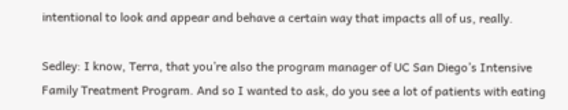intentional to look and appear and behave a certain way that impacts all of us, really.

Sedley: I know, Terra, that you’re also the program manager of UC San Diego’s Intensive Family Treatment Program. And so I wanted to ask, do you see a lot of patients with eating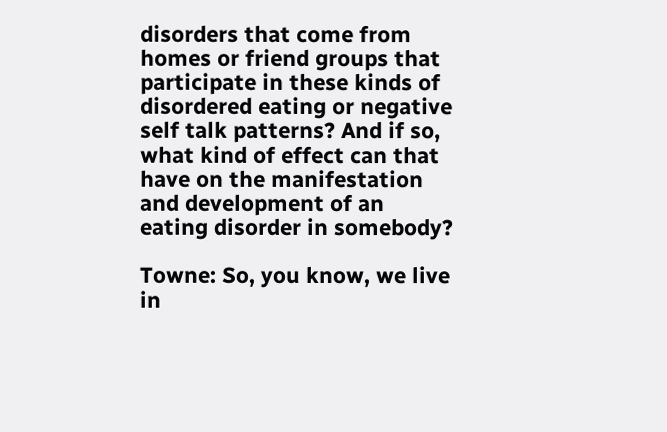disorders that come from homes or friend groups that participate in these kinds of disordered eating or negative self talk patterns? And if so, what kind of effect can that have on the manifestation and development of an eating disorder in somebody?

Towne: So, you know, we live in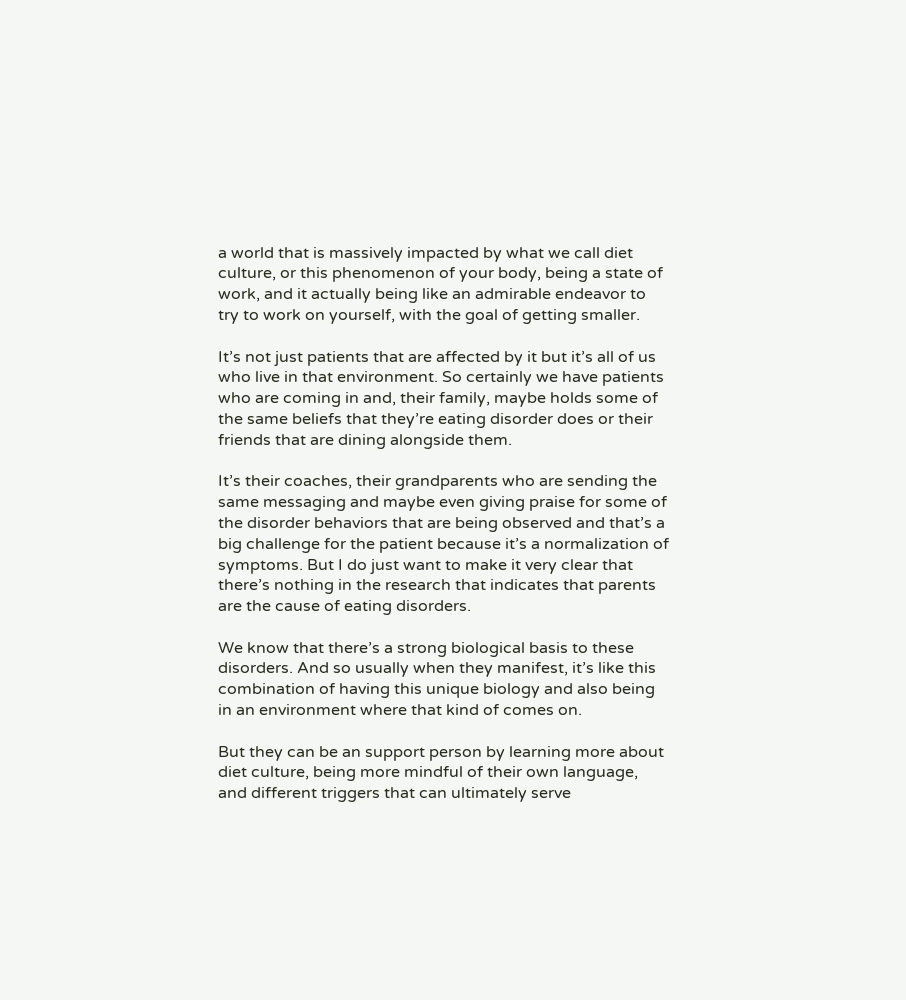a world that is massively impacted by what we call diet culture, or this phenomenon of your body, being a state of work, and it actually being like an admirable endeavor to try to work on yourself, with the goal of getting smaller.

It’s not just patients that are affected by it but it’s all of us who live in that environment. So certainly we have patients who are coming in and, their family, maybe holds some of the same beliefs that they’re eating disorder does or their friends that are dining alongside them.

It’s their coaches, their grandparents who are sending the same messaging and maybe even giving praise for some of the disorder behaviors that are being observed and that’s a big challenge for the patient because it’s a normalization of symptoms. But I do just want to make it very clear that there’s nothing in the research that indicates that parents are the cause of eating disorders.

We know that there’s a strong biological basis to these disorders. And so usually when they manifest, it’s like this combination of having this unique biology and also being in an environment where that kind of comes on.

But they can be an support person by learning more about diet culture, being more mindful of their own language, and different triggers that can ultimately serve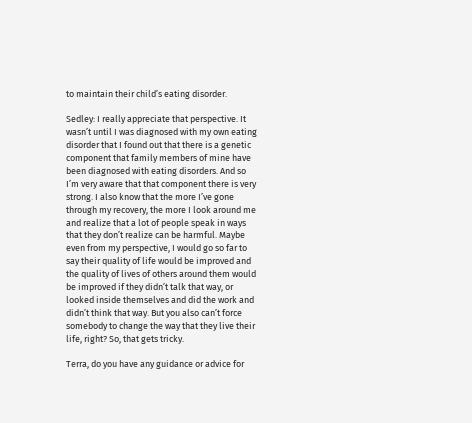to maintain their child’s eating disorder.

Sedley: I really appreciate that perspective. It wasn’t until I was diagnosed with my own eating disorder that I found out that there is a genetic component that family members of mine have been diagnosed with eating disorders. And so I’m very aware that that component there is very strong. I also know that the more I’ve gone through my recovery, the more I look around me and realize that a lot of people speak in ways that they don’t realize can be harmful. Maybe even from my perspective, I would go so far to say their quality of life would be improved and the quality of lives of others around them would be improved if they didn’t talk that way, or looked inside themselves and did the work and didn’t think that way. But you also can’t force somebody to change the way that they live their life, right? So, that gets tricky.

Terra, do you have any guidance or advice for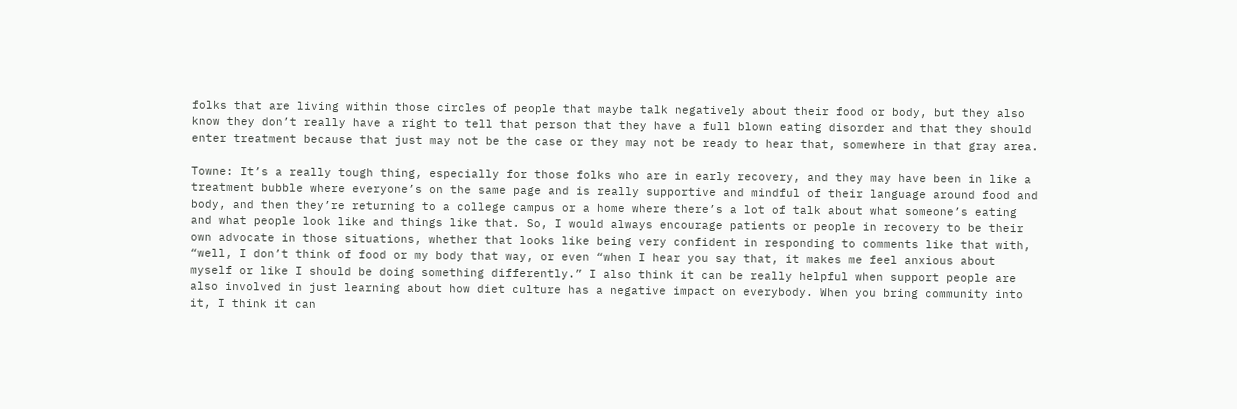folks that are living within those circles of people that maybe talk negatively about their food or body, but they also know they don’t really have a right to tell that person that they have a full blown eating disorder and that they should enter treatment because that just may not be the case or they may not be ready to hear that, somewhere in that gray area.

Towne: It’s a really tough thing, especially for those folks who are in early recovery, and they may have been in like a treatment bubble where everyone’s on the same page and is really supportive and mindful of their language around food and body, and then they’re returning to a college campus or a home where there’s a lot of talk about what someone’s eating and what people look like and things like that. So, I would always encourage patients or people in recovery to be their own advocate in those situations, whether that looks like being very confident in responding to comments like that with, “well, I don’t think of food or my body that way, or even “when I hear you say that, it makes me feel anxious about myself or like I should be doing something differently.” I also think it can be really helpful when support people are also involved in just learning about how diet culture has a negative impact on everybody. When you bring community into it, I think it can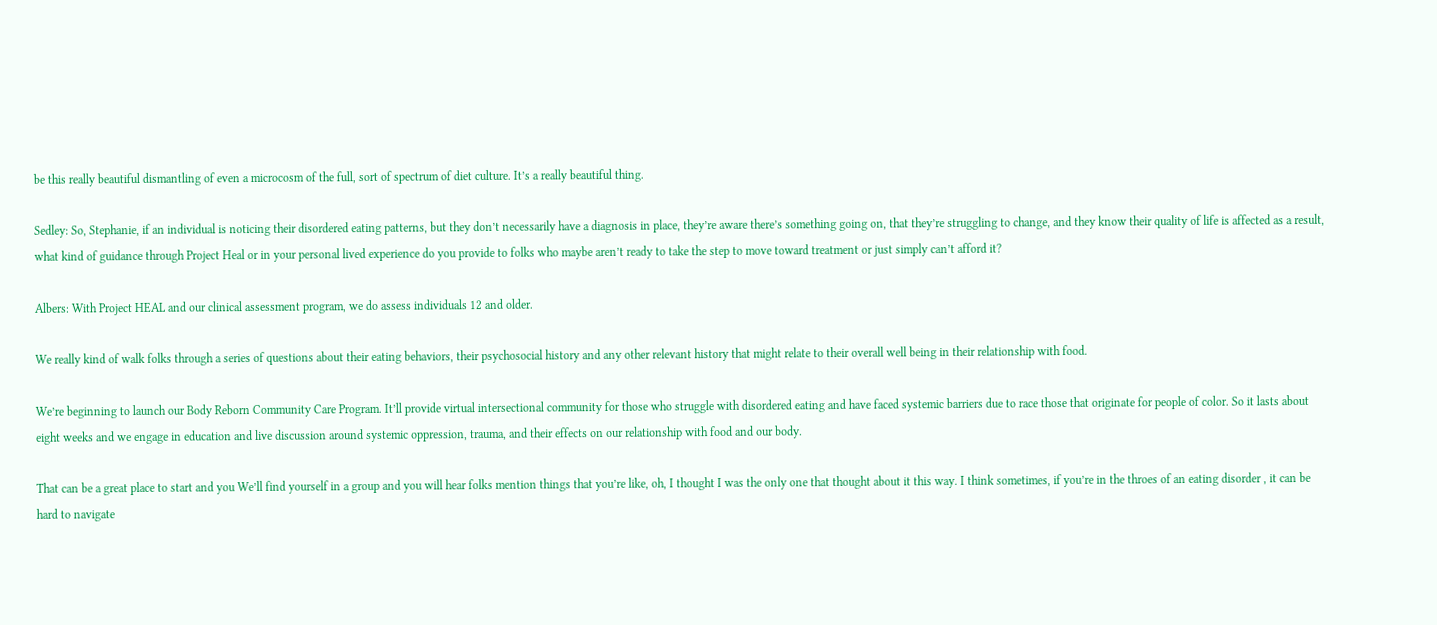be this really beautiful dismantling of even a microcosm of the full, sort of spectrum of diet culture. It’s a really beautiful thing.

Sedley: So, Stephanie, if an individual is noticing their disordered eating patterns, but they don’t necessarily have a diagnosis in place, they’re aware there’s something going on, that they’re struggling to change, and they know their quality of life is affected as a result, what kind of guidance through Project Heal or in your personal lived experience do you provide to folks who maybe aren’t ready to take the step to move toward treatment or just simply can’t afford it?

Albers: With Project HEAL and our clinical assessment program, we do assess individuals 12 and older.

We really kind of walk folks through a series of questions about their eating behaviors, their psychosocial history and any other relevant history that might relate to their overall well being in their relationship with food.

We’re beginning to launch our Body Reborn Community Care Program. It’ll provide virtual intersectional community for those who struggle with disordered eating and have faced systemic barriers due to race those that originate for people of color. So it lasts about eight weeks and we engage in education and live discussion around systemic oppression, trauma, and their effects on our relationship with food and our body.

That can be a great place to start and you We’ll find yourself in a group and you will hear folks mention things that you’re like, oh, I thought I was the only one that thought about it this way. I think sometimes, if you’re in the throes of an eating disorder , it can be hard to navigate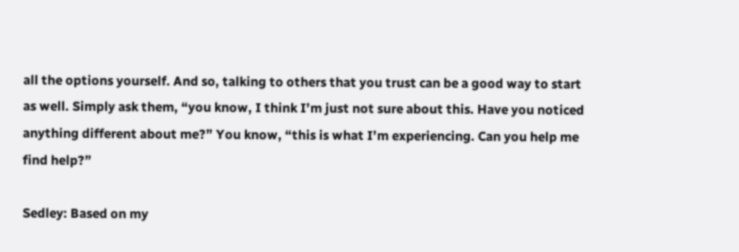all the options yourself. And so, talking to others that you trust can be a good way to start as well. Simply ask them, “you know, I think I’m just not sure about this. Have you noticed anything different about me?” You know, “this is what I’m experiencing. Can you help me find help?”

Sedley: Based on my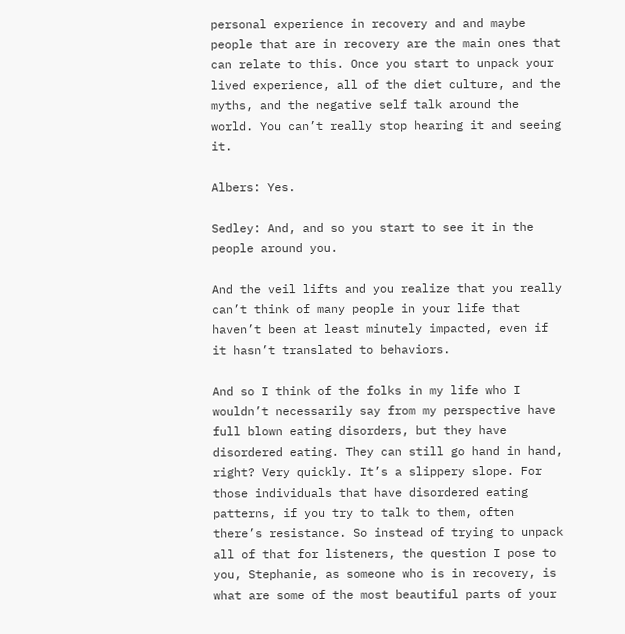personal experience in recovery and and maybe people that are in recovery are the main ones that can relate to this. Once you start to unpack your lived experience, all of the diet culture, and the myths, and the negative self talk around the world. You can’t really stop hearing it and seeing it.

Albers: Yes.

Sedley: And, and so you start to see it in the people around you.

And the veil lifts and you realize that you really can’t think of many people in your life that haven’t been at least minutely impacted, even if it hasn’t translated to behaviors.

And so I think of the folks in my life who I wouldn’t necessarily say from my perspective have full blown eating disorders, but they have disordered eating. They can still go hand in hand, right? Very quickly. It’s a slippery slope. For those individuals that have disordered eating patterns, if you try to talk to them, often there’s resistance. So instead of trying to unpack all of that for listeners, the question I pose to you, Stephanie, as someone who is in recovery, is what are some of the most beautiful parts of your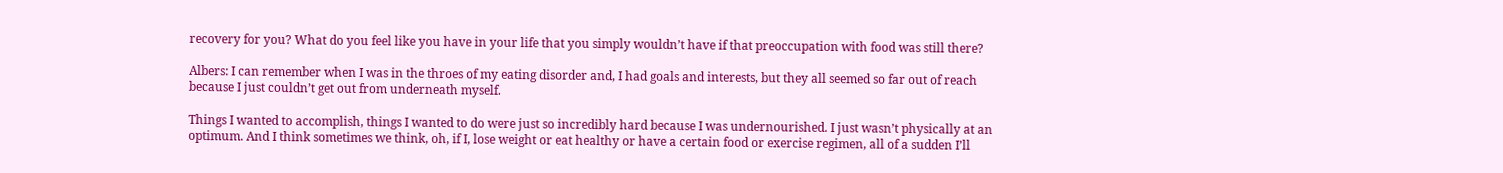recovery for you? What do you feel like you have in your life that you simply wouldn’t have if that preoccupation with food was still there?

Albers: I can remember when I was in the throes of my eating disorder and, I had goals and interests, but they all seemed so far out of reach because I just couldn’t get out from underneath myself.

Things I wanted to accomplish, things I wanted to do were just so incredibly hard because I was undernourished. I just wasn’t physically at an optimum. And I think sometimes we think, oh, if I, lose weight or eat healthy or have a certain food or exercise regimen, all of a sudden I’ll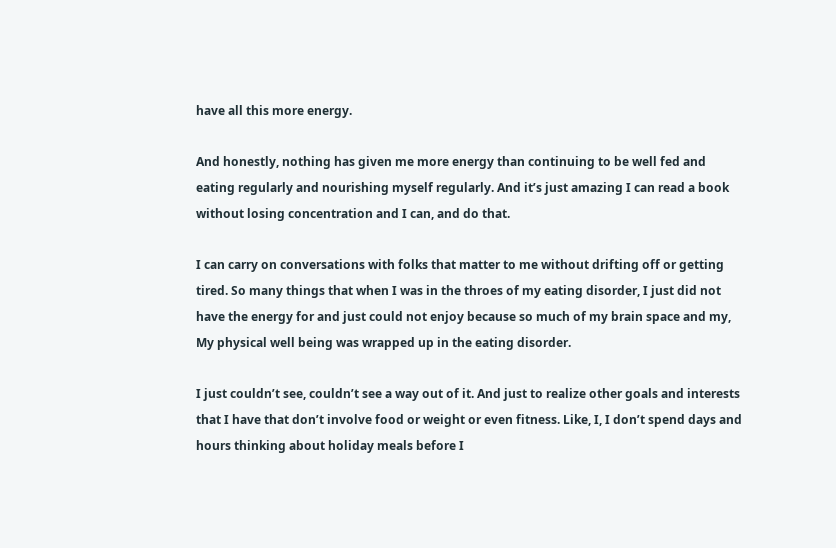have all this more energy.

And honestly, nothing has given me more energy than continuing to be well fed and eating regularly and nourishing myself regularly. And it’s just amazing I can read a book without losing concentration and I can, and do that.

I can carry on conversations with folks that matter to me without drifting off or getting tired. So many things that when I was in the throes of my eating disorder, I just did not have the energy for and just could not enjoy because so much of my brain space and my, My physical well being was wrapped up in the eating disorder.

I just couldn’t see, couldn’t see a way out of it. And just to realize other goals and interests that I have that don’t involve food or weight or even fitness. Like, I, I don’t spend days and hours thinking about holiday meals before I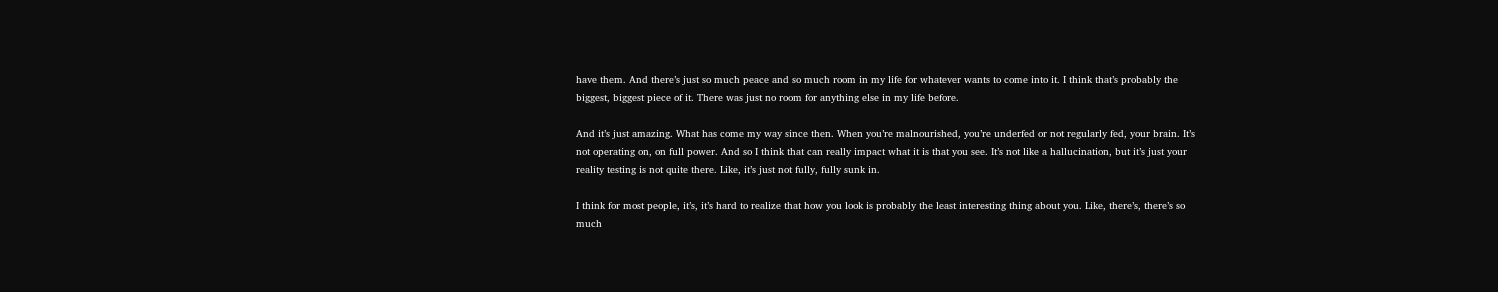have them. And there’s just so much peace and so much room in my life for whatever wants to come into it. I think that’s probably the biggest, biggest piece of it. There was just no room for anything else in my life before.

And it’s just amazing. What has come my way since then. When you’re malnourished, you’re underfed or not regularly fed, your brain. It’s not operating on, on full power. And so I think that can really impact what it is that you see. It’s not like a hallucination, but it’s just your reality testing is not quite there. Like, it’s just not fully, fully sunk in.

I think for most people, it’s, it’s hard to realize that how you look is probably the least interesting thing about you. Like, there’s, there’s so much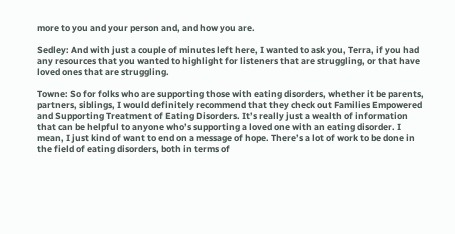more to you and your person and, and how you are.

Sedley: And with just a couple of minutes left here, I wanted to ask you, Terra, if you had any resources that you wanted to highlight for listeners that are struggling, or that have loved ones that are struggling.

Towne: So for folks who are supporting those with eating disorders, whether it be parents, partners, siblings, I would definitely recommend that they check out Families Empowered and Supporting Treatment of Eating Disorders. It’s really just a wealth of information that can be helpful to anyone who’s supporting a loved one with an eating disorder. I mean, I just kind of want to end on a message of hope. There’s a lot of work to be done in the field of eating disorders, both in terms of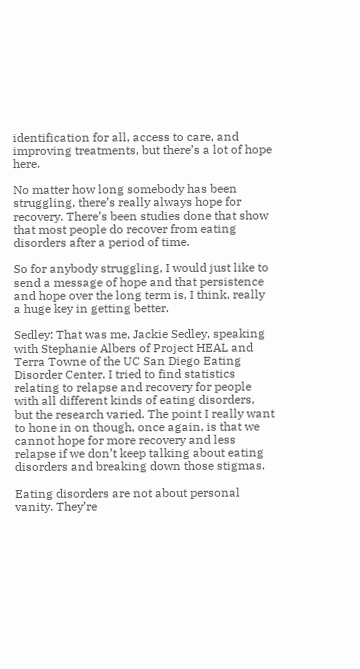identification for all, access to care, and improving treatments, but there’s a lot of hope here.

No matter how long somebody has been struggling, there’s really always hope for recovery. There’s been studies done that show that most people do recover from eating disorders after a period of time.

So for anybody struggling, I would just like to send a message of hope and that persistence and hope over the long term is, I think, really a huge key in getting better.

Sedley: That was me, Jackie Sedley, speaking with Stephanie Albers of Project HEAL and Terra Towne of the UC San Diego Eating Disorder Center. I tried to find statistics relating to relapse and recovery for people with all different kinds of eating disorders, but the research varied. The point I really want to hone in on though, once again, is that we cannot hope for more recovery and less relapse if we don’t keep talking about eating disorders and breaking down those stigmas.

Eating disorders are not about personal vanity. They’re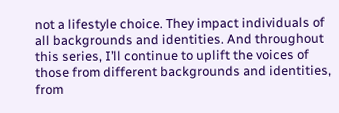not a lifestyle choice. They impact individuals of all backgrounds and identities. And throughout this series, I’ll continue to uplift the voices of those from different backgrounds and identities, from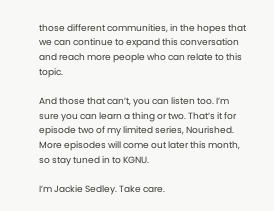those different communities, in the hopes that we can continue to expand this conversation and reach more people who can relate to this topic.

And those that can’t, you can listen too. I’m sure you can learn a thing or two. That’s it for episode two of my limited series, Nourished. More episodes will come out later this month, so stay tuned in to KGNU.

I’m Jackie Sedley. Take care.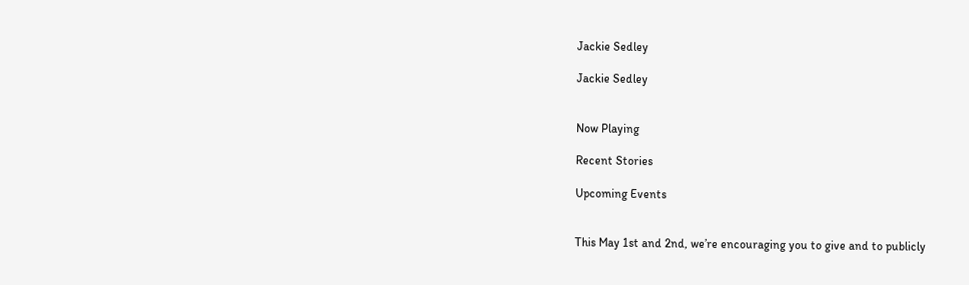Jackie Sedley

Jackie Sedley


Now Playing

Recent Stories

Upcoming Events


This May 1st and 2nd, we’re encouraging you to give and to publicly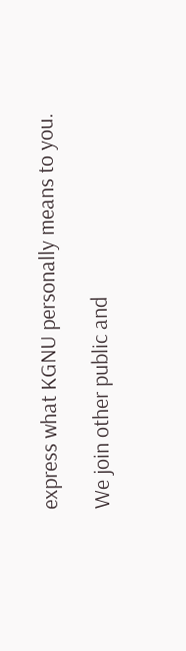express what KGNU personally means to you.

We join other public and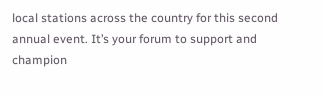local stations across the country for this second annual event. It’s your forum to support and champion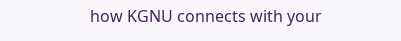how KGNU connects with your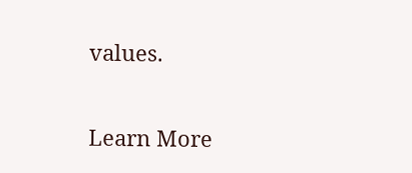values.


Learn More